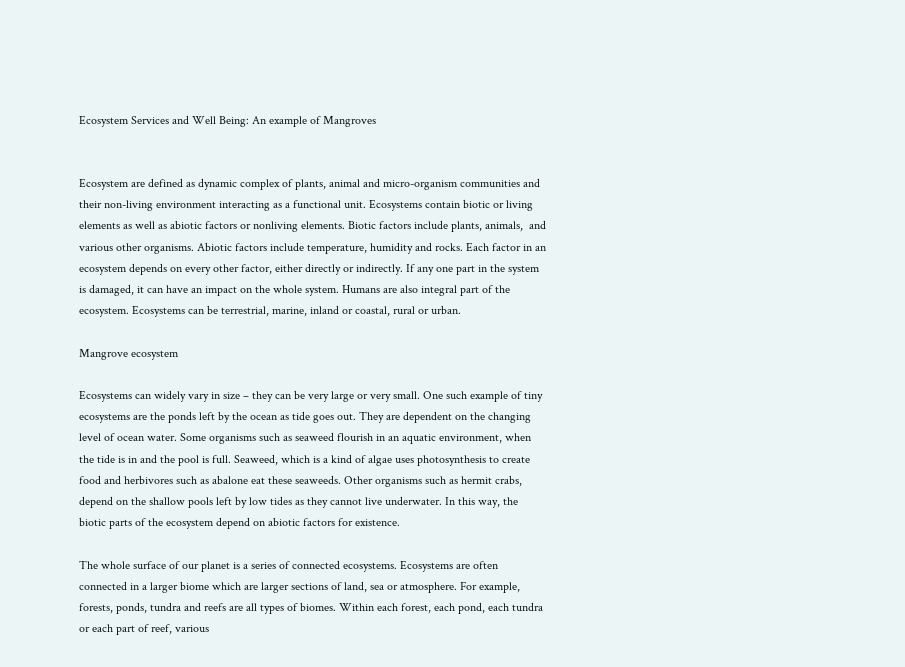Ecosystem Services and Well Being: An example of Mangroves


Ecosystem are defined as dynamic complex of plants, animal and micro-organism communities and their non-living environment interacting as a functional unit. Ecosystems contain biotic or living elements as well as abiotic factors or nonliving elements. Biotic factors include plants, animals,  and various other organisms. Abiotic factors include temperature, humidity and rocks. Each factor in an ecosystem depends on every other factor, either directly or indirectly. If any one part in the system is damaged, it can have an impact on the whole system. Humans are also integral part of the ecosystem. Ecosystems can be terrestrial, marine, inland or coastal, rural or urban.

Mangrove ecosystem

Ecosystems can widely vary in size – they can be very large or very small. One such example of tiny ecosystems are the ponds left by the ocean as tide goes out. They are dependent on the changing level of ocean water. Some organisms such as seaweed flourish in an aquatic environment, when the tide is in and the pool is full. Seaweed, which is a kind of algae uses photosynthesis to create food and herbivores such as abalone eat these seaweeds. Other organisms such as hermit crabs, depend on the shallow pools left by low tides as they cannot live underwater. In this way, the biotic parts of the ecosystem depend on abiotic factors for existence.

The whole surface of our planet is a series of connected ecosystems. Ecosystems are often connected in a larger biome which are larger sections of land, sea or atmosphere. For example, forests, ponds, tundra and reefs are all types of biomes. Within each forest, each pond, each tundra or each part of reef, various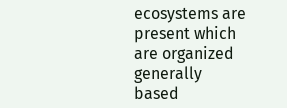ecosystems are present which are organized generally based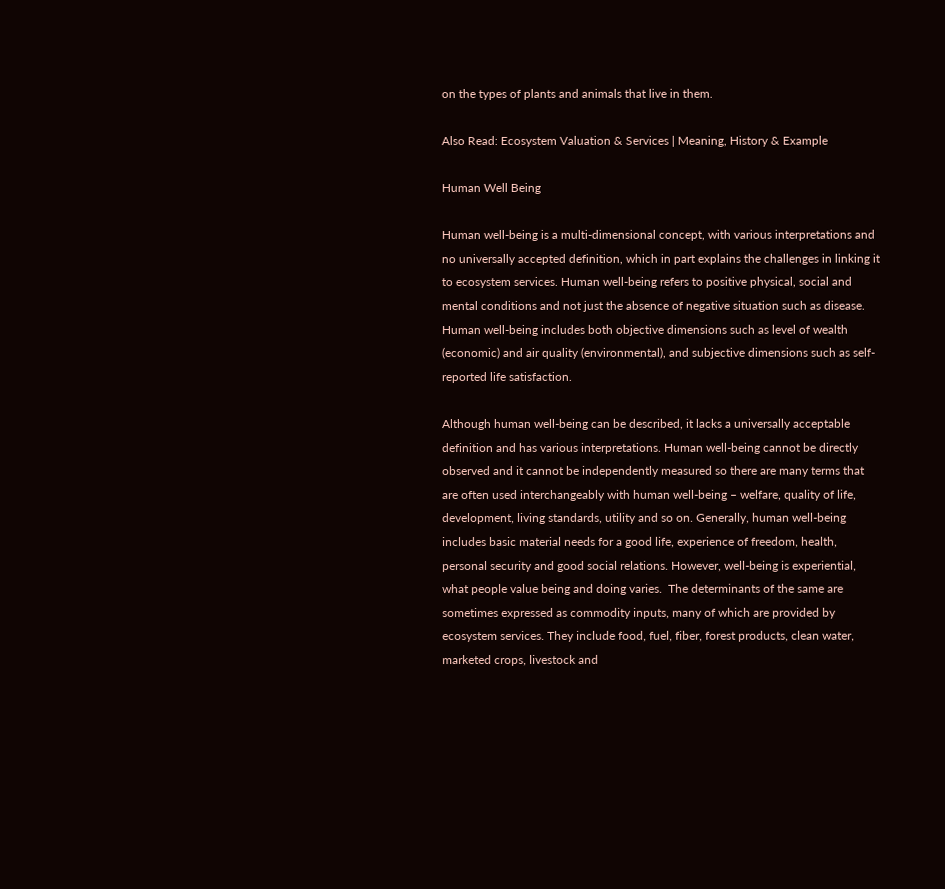on the types of plants and animals that live in them.

Also Read: Ecosystem Valuation & Services | Meaning, History & Example

Human Well Being

Human well-being is a multi-dimensional concept, with various interpretations and no universally accepted definition, which in part explains the challenges in linking it to ecosystem services. Human well-being refers to positive physical, social and mental conditions and not just the absence of negative situation such as disease. Human well-being includes both objective dimensions such as level of wealth (economic) and air quality (environmental), and subjective dimensions such as self-reported life satisfaction.

Although human well-being can be described, it lacks a universally acceptable definition and has various interpretations. Human well-being cannot be directly observed and it cannot be independently measured so there are many terms that are often used interchangeably with human well-being – welfare, quality of life, development, living standards, utility and so on. Generally, human well-being includes basic material needs for a good life, experience of freedom, health, personal security and good social relations. However, well-being is experiential, what people value being and doing varies.  The determinants of the same are sometimes expressed as commodity inputs, many of which are provided by ecosystem services. They include food, fuel, fiber, forest products, clean water, marketed crops, livestock and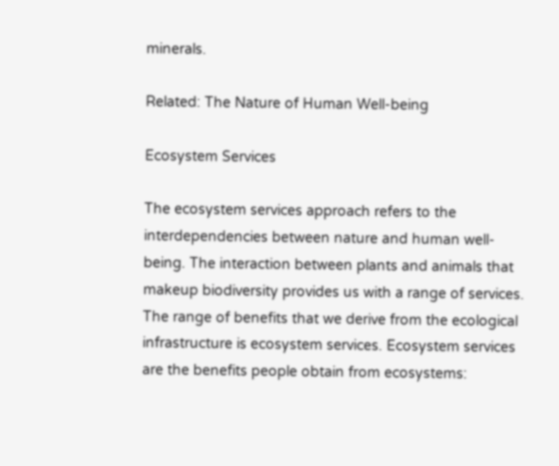minerals.

Related: The Nature of Human Well-being

Ecosystem Services

The ecosystem services approach refers to the interdependencies between nature and human well-being. The interaction between plants and animals that makeup biodiversity provides us with a range of services. The range of benefits that we derive from the ecological infrastructure is ecosystem services. Ecosystem services are the benefits people obtain from ecosystems: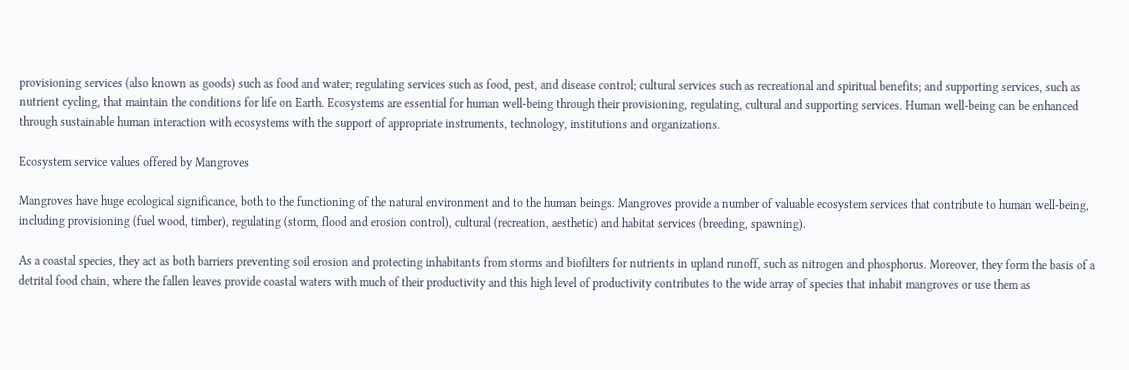provisioning services (also known as goods) such as food and water; regulating services such as food, pest, and disease control; cultural services such as recreational and spiritual benefits; and supporting services, such as nutrient cycling, that maintain the conditions for life on Earth. Ecosystems are essential for human well-being through their provisioning, regulating, cultural and supporting services. Human well-being can be enhanced through sustainable human interaction with ecosystems with the support of appropriate instruments, technology, institutions and organizations.

Ecosystem service values offered by Mangroves

Mangroves have huge ecological significance, both to the functioning of the natural environment and to the human beings. Mangroves provide a number of valuable ecosystem services that contribute to human well-being, including provisioning (fuel wood, timber), regulating (storm, flood and erosion control), cultural (recreation, aesthetic) and habitat services (breeding, spawning).

As a coastal species, they act as both barriers preventing soil erosion and protecting inhabitants from storms and biofilters for nutrients in upland runoff, such as nitrogen and phosphorus. Moreover, they form the basis of a detrital food chain, where the fallen leaves provide coastal waters with much of their productivity and this high level of productivity contributes to the wide array of species that inhabit mangroves or use them as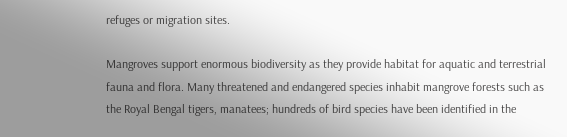refuges or migration sites.

Mangroves support enormous biodiversity as they provide habitat for aquatic and terrestrial fauna and flora. Many threatened and endangered species inhabit mangrove forests such as the Royal Bengal tigers, manatees; hundreds of bird species have been identified in the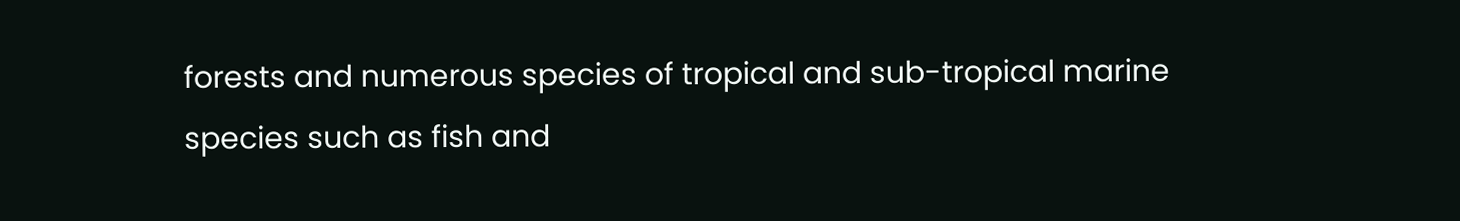forests and numerous species of tropical and sub-tropical marine species such as fish and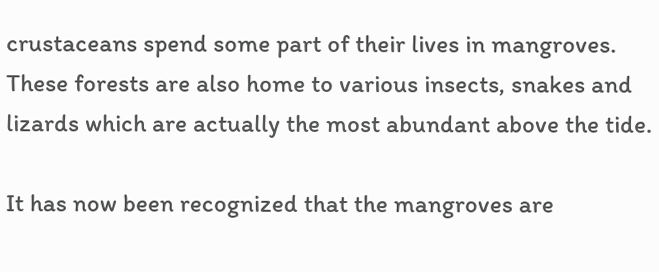crustaceans spend some part of their lives in mangroves. These forests are also home to various insects, snakes and lizards which are actually the most abundant above the tide.

It has now been recognized that the mangroves are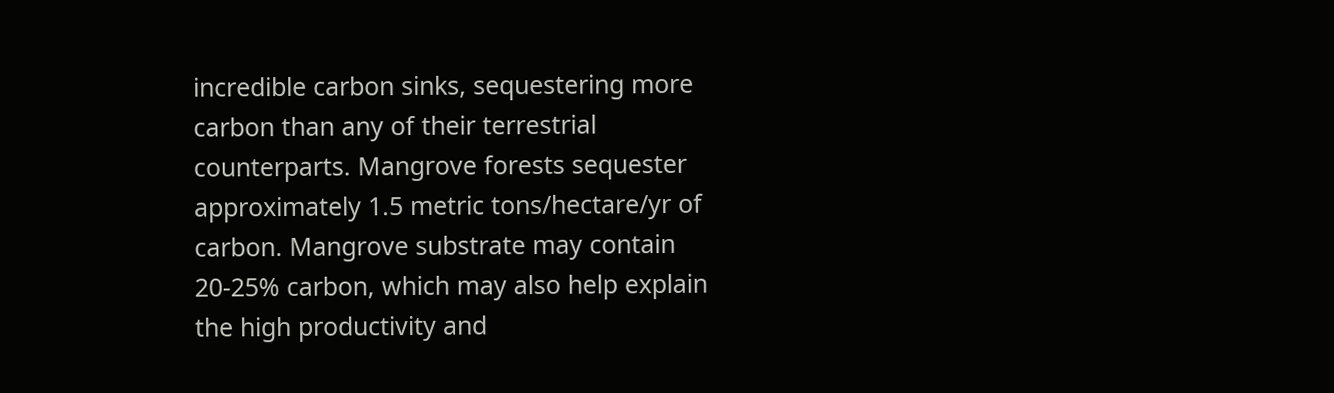incredible carbon sinks, sequestering more carbon than any of their terrestrial counterparts. Mangrove forests sequester approximately 1.5 metric tons/hectare/yr of carbon. Mangrove substrate may contain 20-25% carbon, which may also help explain the high productivity and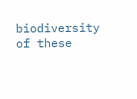biodiversity of these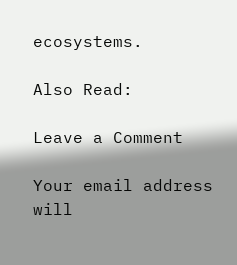ecosystems.

Also Read:

Leave a Comment

Your email address will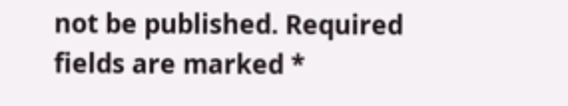not be published. Required fields are marked *